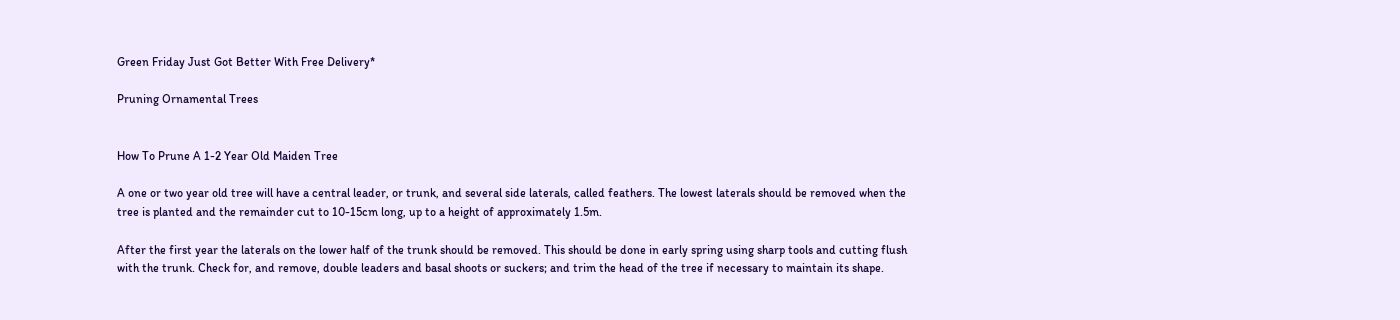Green Friday Just Got Better With Free Delivery*

Pruning Ornamental Trees


How To Prune A 1-2 Year Old Maiden Tree

A one or two year old tree will have a central leader, or trunk, and several side laterals, called feathers. The lowest laterals should be removed when the tree is planted and the remainder cut to 10-15cm long, up to a height of approximately 1.5m.

After the first year the laterals on the lower half of the trunk should be removed. This should be done in early spring using sharp tools and cutting flush with the trunk. Check for, and remove, double leaders and basal shoots or suckers; and trim the head of the tree if necessary to maintain its shape.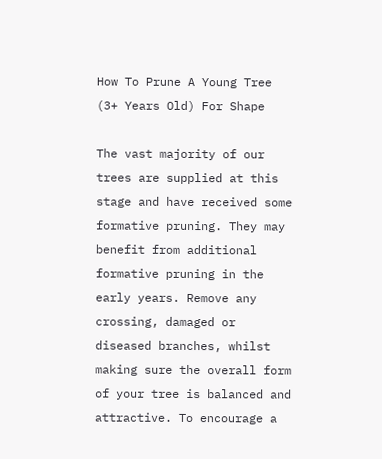How To Prune A Young Tree (3+ Years Old) For Shape

The vast majority of our trees are supplied at this stage and have received some formative pruning. They may benefit from additional formative pruning in the early years. Remove any crossing, damaged or diseased branches, whilst making sure the overall form of your tree is balanced and attractive. To encourage a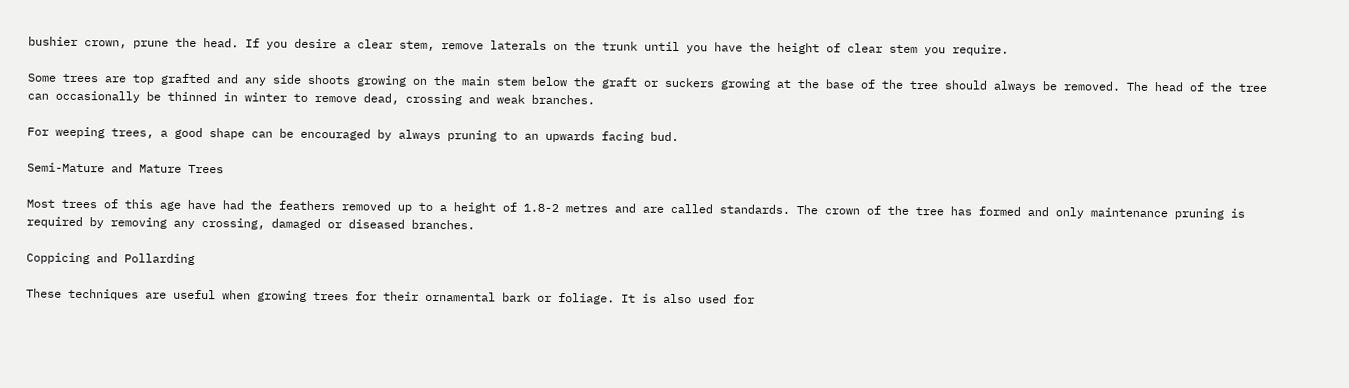bushier crown, prune the head. If you desire a clear stem, remove laterals on the trunk until you have the height of clear stem you require.

Some trees are top grafted and any side shoots growing on the main stem below the graft or suckers growing at the base of the tree should always be removed. The head of the tree can occasionally be thinned in winter to remove dead, crossing and weak branches.

For weeping trees, a good shape can be encouraged by always pruning to an upwards facing bud.

Semi-Mature and Mature Trees

Most trees of this age have had the feathers removed up to a height of 1.8-2 metres and are called standards. The crown of the tree has formed and only maintenance pruning is required by removing any crossing, damaged or diseased branches.

Coppicing and Pollarding

These techniques are useful when growing trees for their ornamental bark or foliage. It is also used for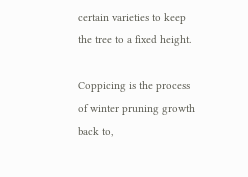certain varieties to keep the tree to a fixed height.

Coppicing is the process of winter pruning growth back to,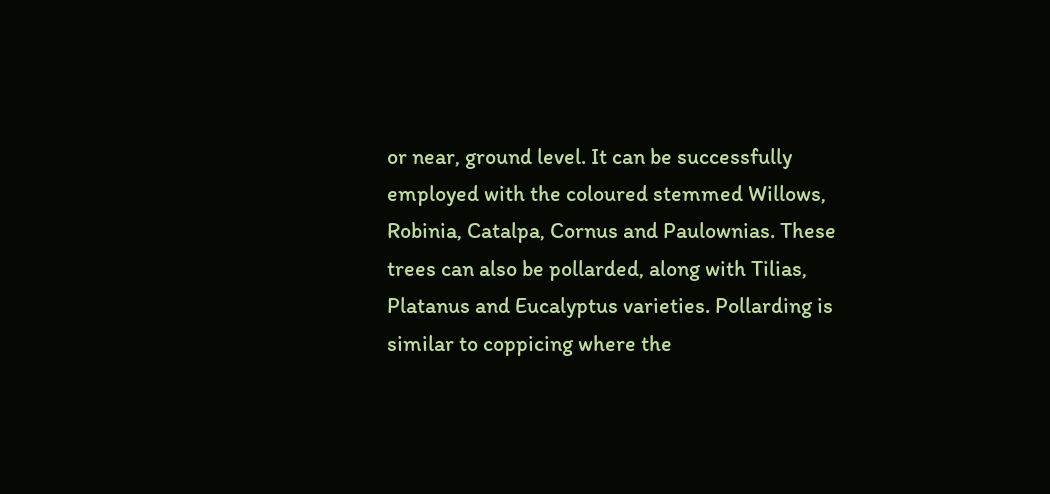or near, ground level. It can be successfully employed with the coloured stemmed Willows, Robinia, Catalpa, Cornus and Paulownias. These trees can also be pollarded, along with Tilias, Platanus and Eucalyptus varieties. Pollarding is similar to coppicing where the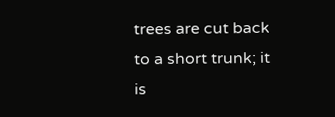trees are cut back to a short trunk; it is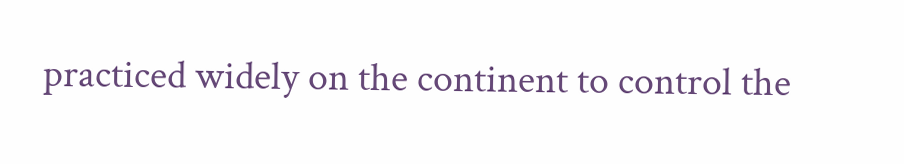practiced widely on the continent to control the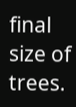final size of trees.